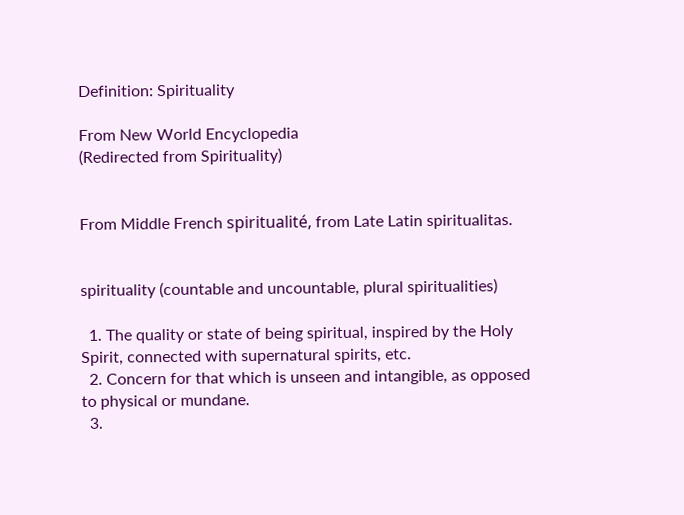Definition: Spirituality

From New World Encyclopedia
(Redirected from Spirituality)


From Middle French spiritualité, from Late Latin spiritualitas.


spirituality (countable and uncountable, plural spiritualities)

  1. The quality or state of being spiritual, inspired by the Holy Spirit, connected with supernatural spirits, etc.
  2. Concern for that which is unseen and intangible, as opposed to physical or mundane.
  3.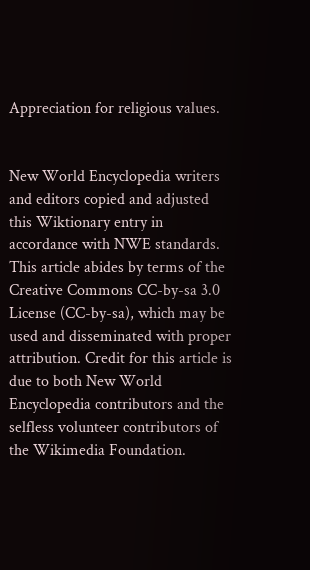Appreciation for religious values.


New World Encyclopedia writers and editors copied and adjusted this Wiktionary entry in accordance with NWE standards. This article abides by terms of the Creative Commons CC-by-sa 3.0 License (CC-by-sa), which may be used and disseminated with proper attribution. Credit for this article is due to both New World Encyclopedia contributors and the selfless volunteer contributors of the Wikimedia Foundation.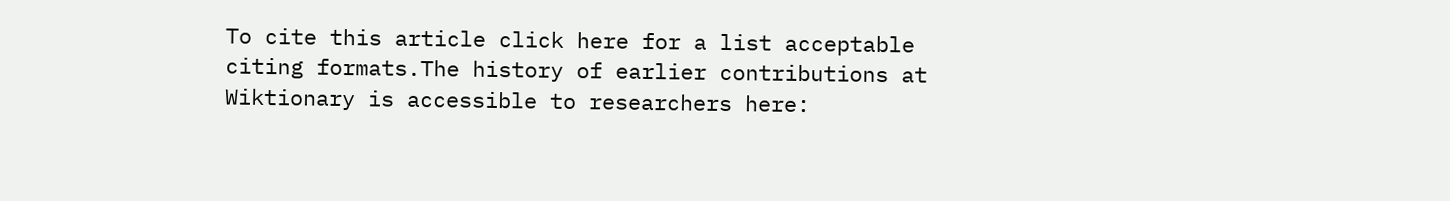To cite this article click here for a list acceptable citing formats.The history of earlier contributions at Wiktionary is accessible to researchers here: